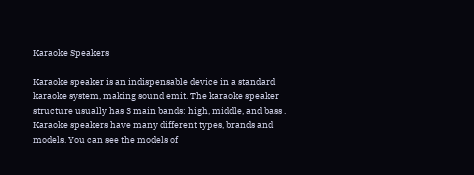Karaoke Speakers

Karaoke speaker is an indispensable device in a standard karaoke system, making sound emit. The karaoke speaker structure usually has 3 main bands: high, middle, and bass . Karaoke speakers have many different types, brands and models. You can see the models of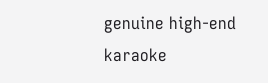genuine high-end karaoke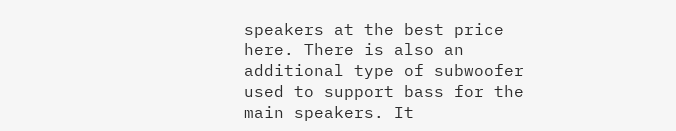speakers at the best price here. There is also an additional type of subwoofer used to support bass for the main speakers. It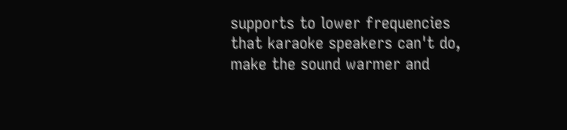supports to lower frequencies that karaoke speakers can't do, make the sound warmer and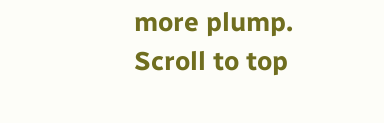more plump.
Scroll to top